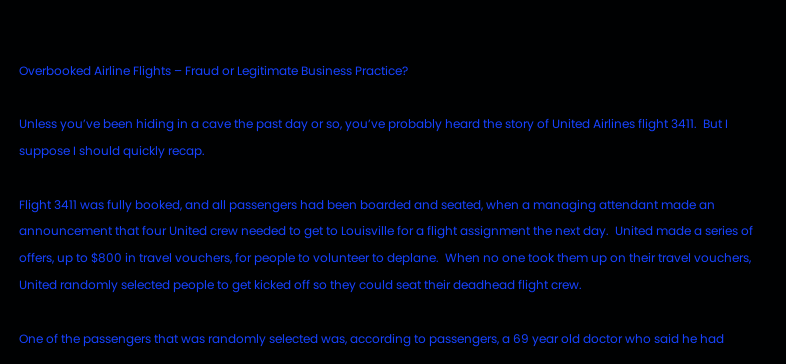Overbooked Airline Flights – Fraud or Legitimate Business Practice?

Unless you’ve been hiding in a cave the past day or so, you’ve probably heard the story of United Airlines flight 3411.  But I suppose I should quickly recap.

Flight 3411 was fully booked, and all passengers had been boarded and seated, when a managing attendant made an announcement that four United crew needed to get to Louisville for a flight assignment the next day.  United made a series of offers, up to $800 in travel vouchers, for people to volunteer to deplane.  When no one took them up on their travel vouchers, United randomly selected people to get kicked off so they could seat their deadhead flight crew.

One of the passengers that was randomly selected was, according to passengers, a 69 year old doctor who said he had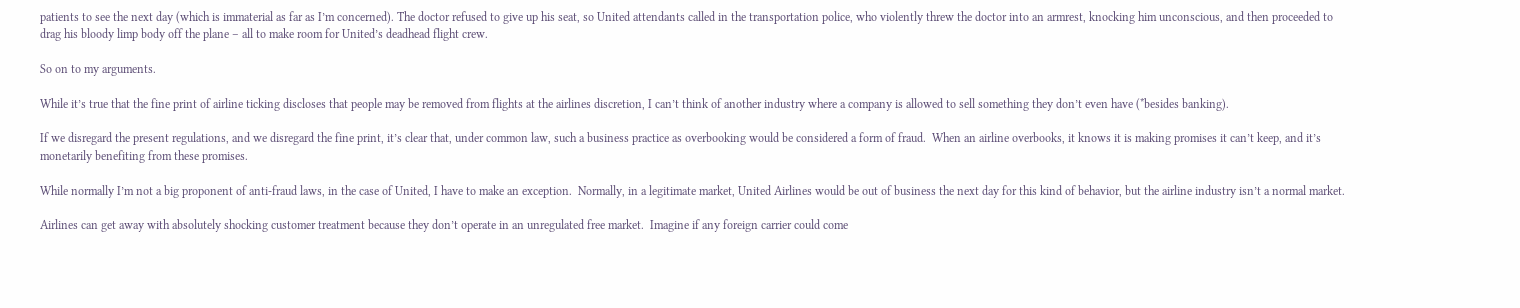patients to see the next day (which is immaterial as far as I’m concerned). The doctor refused to give up his seat, so United attendants called in the transportation police, who violently threw the doctor into an armrest, knocking him unconscious, and then proceeded to drag his bloody limp body off the plane – all to make room for United’s deadhead flight crew.

So on to my arguments.

While it’s true that the fine print of airline ticking discloses that people may be removed from flights at the airlines discretion, I can’t think of another industry where a company is allowed to sell something they don’t even have (*besides banking).

If we disregard the present regulations, and we disregard the fine print, it’s clear that, under common law, such a business practice as overbooking would be considered a form of fraud.  When an airline overbooks, it knows it is making promises it can’t keep, and it’s monetarily benefiting from these promises.

While normally I’m not a big proponent of anti-fraud laws, in the case of United, I have to make an exception.  Normally, in a legitimate market, United Airlines would be out of business the next day for this kind of behavior, but the airline industry isn’t a normal market.

Airlines can get away with absolutely shocking customer treatment because they don’t operate in an unregulated free market.  Imagine if any foreign carrier could come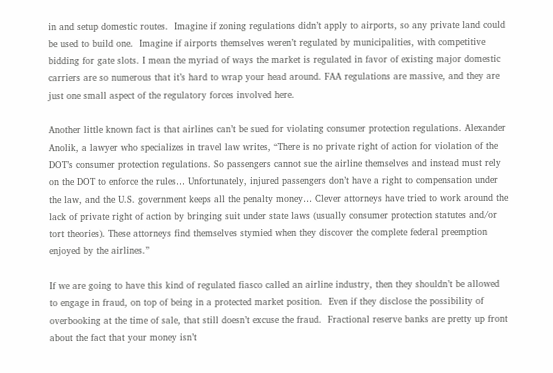in and setup domestic routes.  Imagine if zoning regulations didn’t apply to airports, so any private land could be used to build one.  Imagine if airports themselves weren’t regulated by municipalities, with competitive bidding for gate slots. I mean the myriad of ways the market is regulated in favor of existing major domestic carriers are so numerous that it’s hard to wrap your head around. FAA regulations are massive, and they are just one small aspect of the regulatory forces involved here.

Another little known fact is that airlines can’t be sued for violating consumer protection regulations. Alexander Anolik, a lawyer who specializes in travel law writes, “There is no private right of action for violation of the DOT’s consumer protection regulations. So passengers cannot sue the airline themselves and instead must rely on the DOT to enforce the rules… Unfortunately, injured passengers don’t have a right to compensation under the law, and the U.S. government keeps all the penalty money… Clever attorneys have tried to work around the lack of private right of action by bringing suit under state laws (usually consumer protection statutes and/or tort theories). These attorneys find themselves stymied when they discover the complete federal preemption enjoyed by the airlines.”

If we are going to have this kind of regulated fiasco called an airline industry, then they shouldn’t be allowed to engage in fraud, on top of being in a protected market position.  Even if they disclose the possibility of overbooking at the time of sale, that still doesn’t excuse the fraud.  Fractional reserve banks are pretty up front about the fact that your money isn’t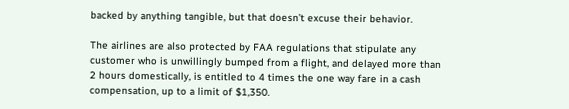backed by anything tangible, but that doesn’t excuse their behavior.

The airlines are also protected by FAA regulations that stipulate any customer who is unwillingly bumped from a flight, and delayed more than 2 hours domestically, is entitled to 4 times the one way fare in a cash compensation, up to a limit of $1,350.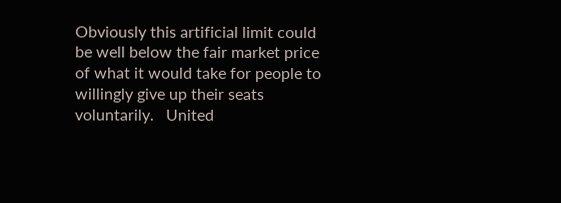Obviously this artificial limit could be well below the fair market price of what it would take for people to willingly give up their seats voluntarily.   United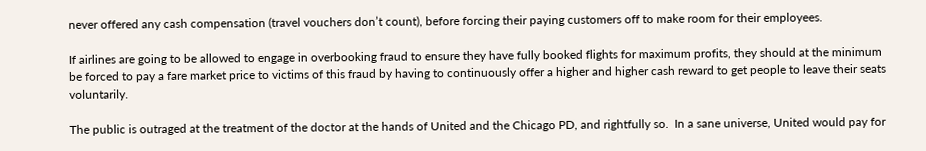never offered any cash compensation (travel vouchers don’t count), before forcing their paying customers off to make room for their employees.

If airlines are going to be allowed to engage in overbooking fraud to ensure they have fully booked flights for maximum profits, they should at the minimum be forced to pay a fare market price to victims of this fraud by having to continuously offer a higher and higher cash reward to get people to leave their seats voluntarily.

The public is outraged at the treatment of the doctor at the hands of United and the Chicago PD, and rightfully so.  In a sane universe, United would pay for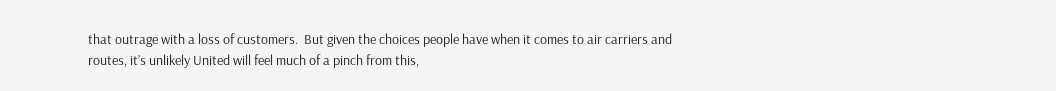that outrage with a loss of customers.  But given the choices people have when it comes to air carriers and routes, it’s unlikely United will feel much of a pinch from this,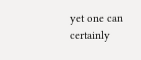yet one can certainly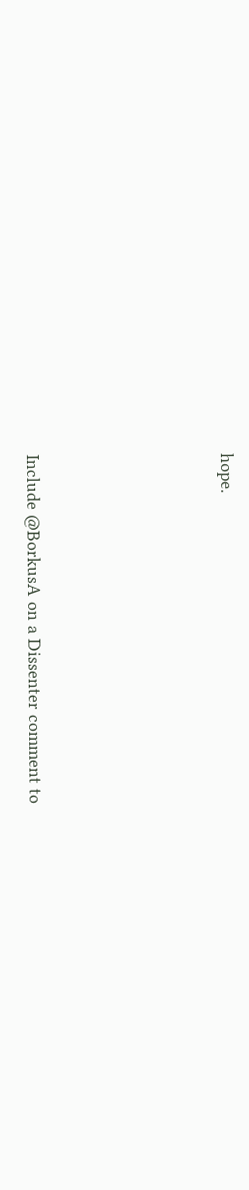hope.





Include @BorkusA on a Dissenter comment to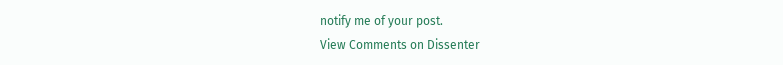notify me of your post.
View Comments on Dissenter